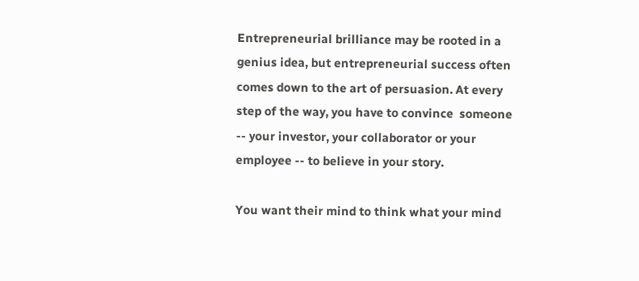Entrepreneurial brilliance may be rooted in a genius idea, but entrepreneurial success often comes down to the art of persuasion. At every step of the way, you have to convince  someone -- your investor, your collaborator or your employee -- to believe in your story.

You want their mind to think what your mind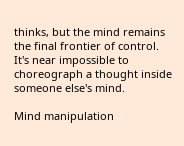thinks, but the mind remains the final frontier of control.  It's near impossible to choreograph a thought inside someone else's mind.

Mind manipulation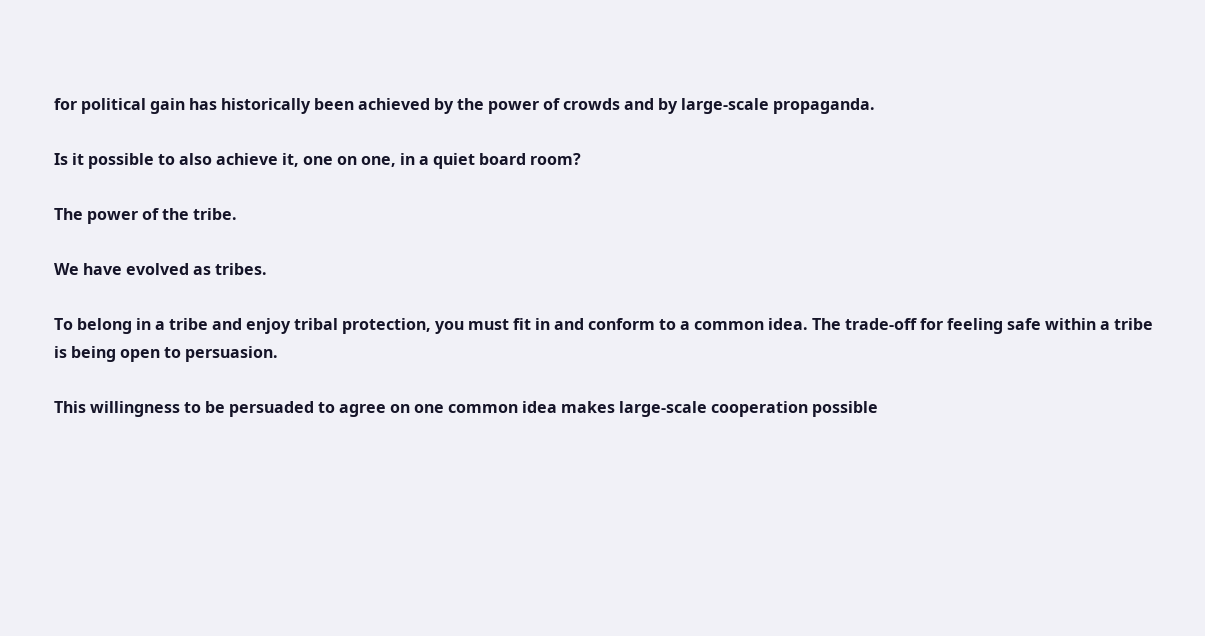for political gain has historically been achieved by the power of crowds and by large-scale propaganda.

Is it possible to also achieve it, one on one, in a quiet board room?

The power of the tribe.

We have evolved as tribes.

To belong in a tribe and enjoy tribal protection, you must fit in and conform to a common idea. The trade-off for feeling safe within a tribe is being open to persuasion.

This willingness to be persuaded to agree on one common idea makes large-scale cooperation possible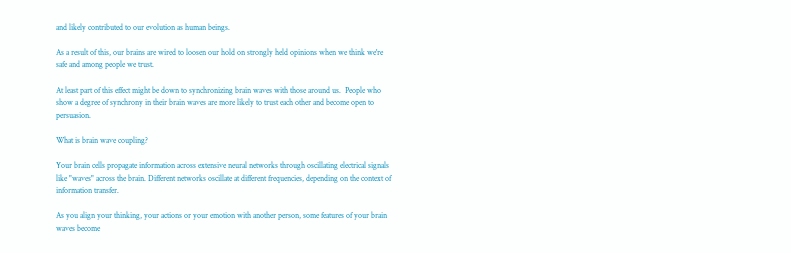and likely contributed to our evolution as human beings.

As a result of this, our brains are wired to loosen our hold on strongly held opinions when we think we're safe and among people we trust.

At least part of this effect might be down to synchronizing brain waves with those around us.  People who show a degree of synchrony in their brain waves are more likely to trust each other and become open to persuasion.

What is brain wave coupling?

Your brain cells propagate information across extensive neural networks through oscillating electrical signals like "waves" across the brain. Different networks oscillate at different frequencies, depending on the context of information transfer.

As you align your thinking, your actions or your emotion with another person, some features of your brain waves become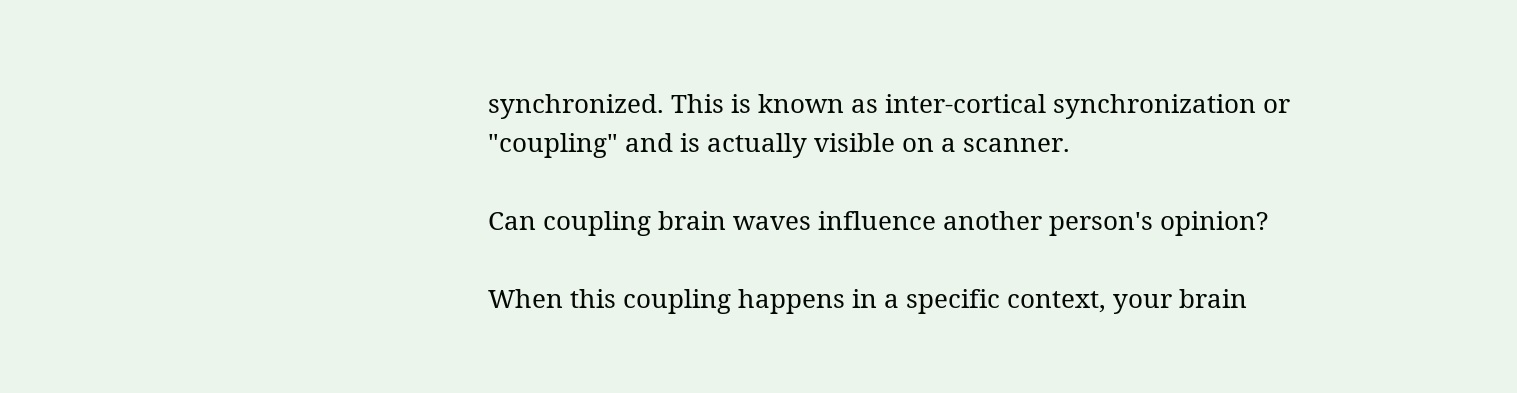synchronized. This is known as inter-cortical synchronization or "coupling" and is actually visible on a scanner.

Can coupling brain waves influence another person's opinion?

When this coupling happens in a specific context, your brain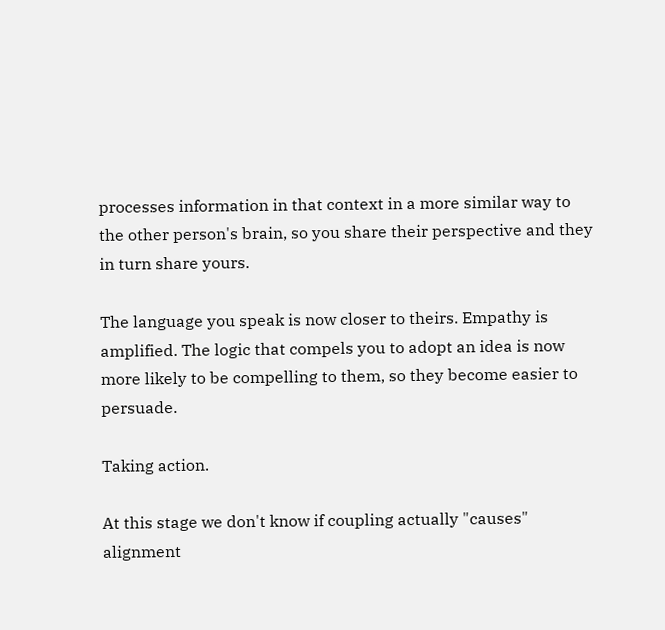processes information in that context in a more similar way to the other person's brain, so you share their perspective and they in turn share yours.

The language you speak is now closer to theirs. Empathy is amplified. The logic that compels you to adopt an idea is now more likely to be compelling to them, so they become easier to persuade.

Taking action.

At this stage we don't know if coupling actually "causes" alignment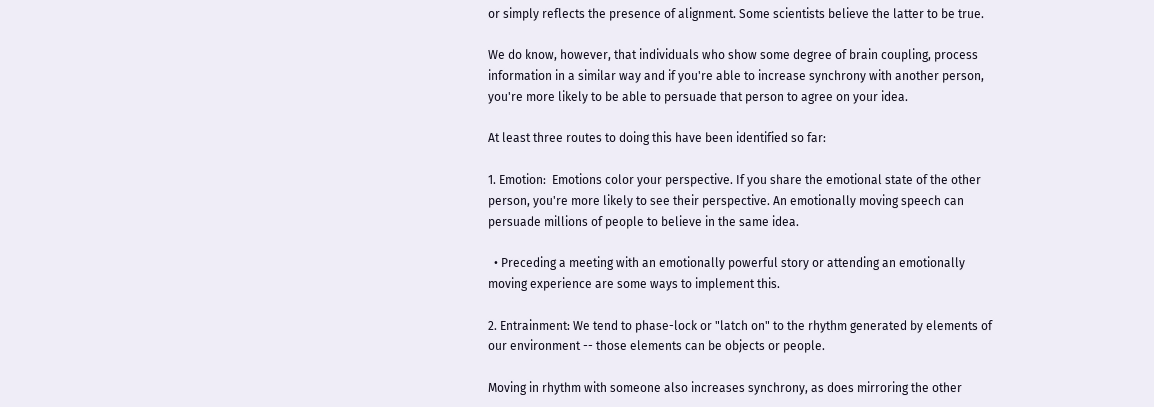or simply reflects the presence of alignment. Some scientists believe the latter to be true.

We do know, however, that individuals who show some degree of brain coupling, process information in a similar way and if you're able to increase synchrony with another person, you're more likely to be able to persuade that person to agree on your idea.

At least three routes to doing this have been identified so far:

1. Emotion:  Emotions color your perspective. If you share the emotional state of the other person, you're more likely to see their perspective. An emotionally moving speech can persuade millions of people to believe in the same idea.

  • Preceding a meeting with an emotionally powerful story or attending an emotionally moving experience are some ways to implement this.

2. Entrainment: We tend to phase-lock or "latch on" to the rhythm generated by elements of our environment -- those elements can be objects or people.

Moving in rhythm with someone also increases synchrony, as does mirroring the other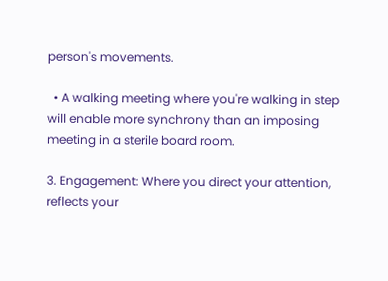person's movements.

  • A walking meeting where you're walking in step will enable more synchrony than an imposing meeting in a sterile board room.

3. Engagement: Where you direct your attention, reflects your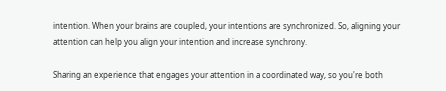intention. When your brains are coupled, your intentions are synchronized. So, aligning your attention can help you align your intention and increase synchrony.

Sharing an experience that engages your attention in a coordinated way, so you're both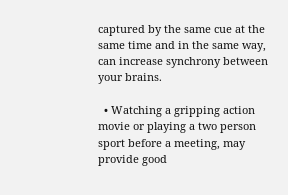captured by the same cue at the same time and in the same way, can increase synchrony between your brains.

  • Watching a gripping action movie or playing a two person sport before a meeting, may provide good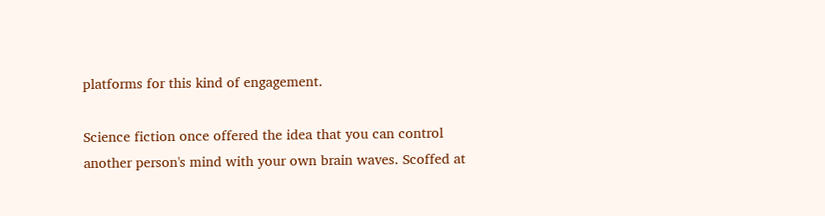platforms for this kind of engagement.

Science fiction once offered the idea that you can control another person's mind with your own brain waves. Scoffed at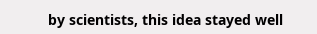by scientists, this idea stayed well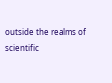outside the realms of scientific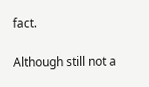fact.

Although still not a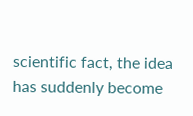scientific fact, the idea has suddenly become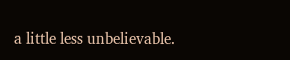a little less unbelievable.